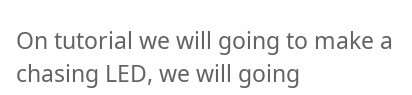On tutorial we will going to make a chasing LED, we will going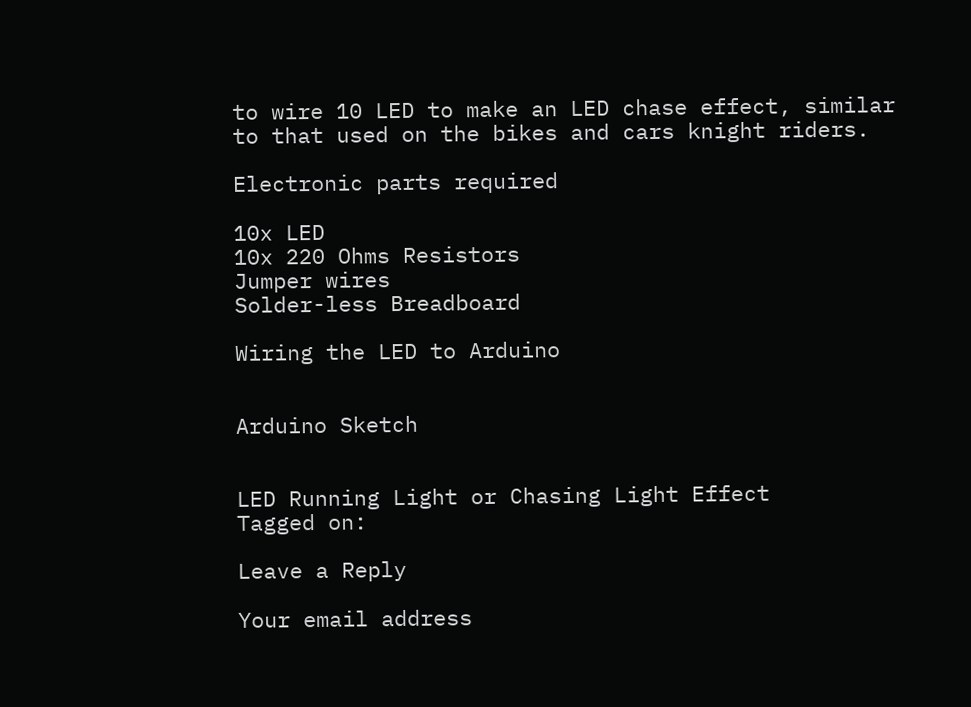to wire 10 LED to make an LED chase effect, similar to that used on the bikes and cars knight riders.

Electronic parts required

10x LED
10x 220 Ohms Resistors
Jumper wires
Solder-less Breadboard

Wiring the LED to Arduino


Arduino Sketch


LED Running Light or Chasing Light Effect
Tagged on:

Leave a Reply

Your email address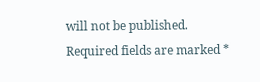will not be published. Required fields are marked *